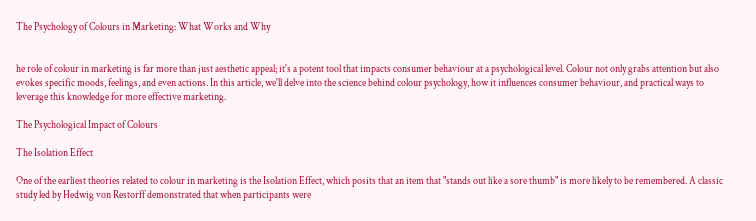The Psychology of Colours in Marketing: What Works and Why


he role of colour in marketing is far more than just aesthetic appeal; it's a potent tool that impacts consumer behaviour at a psychological level. Colour not only grabs attention but also evokes specific moods, feelings, and even actions. In this article, we'll delve into the science behind colour psychology, how it influences consumer behaviour, and practical ways to leverage this knowledge for more effective marketing.

The Psychological Impact of Colours

The Isolation Effect

One of the earliest theories related to colour in marketing is the Isolation Effect, which posits that an item that "stands out like a sore thumb" is more likely to be remembered. A classic study led by Hedwig von Restorff demonstrated that when participants were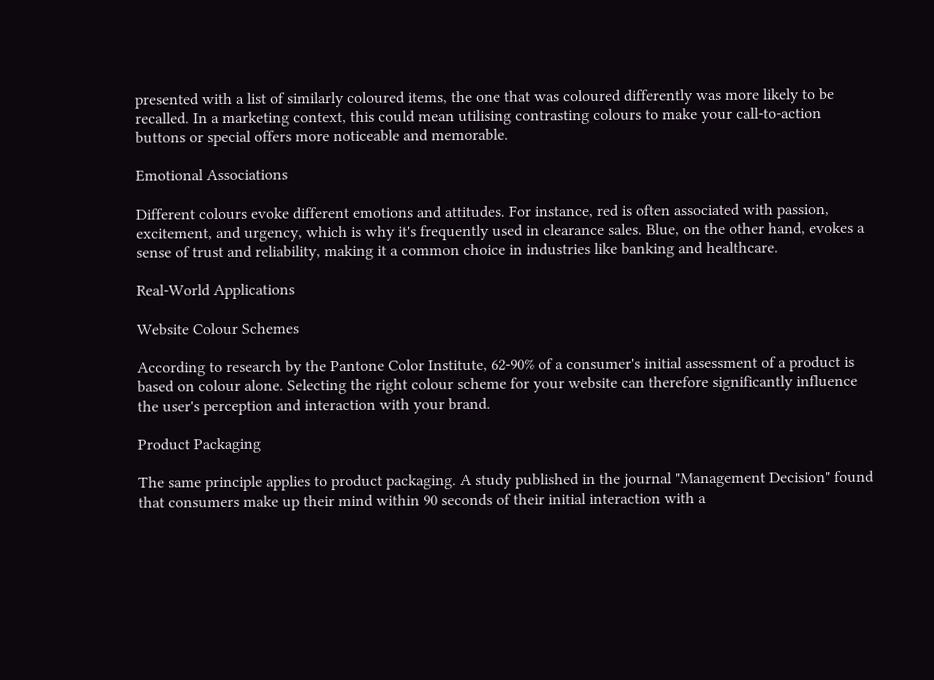presented with a list of similarly coloured items, the one that was coloured differently was more likely to be recalled. In a marketing context, this could mean utilising contrasting colours to make your call-to-action buttons or special offers more noticeable and memorable.

Emotional Associations

Different colours evoke different emotions and attitudes. For instance, red is often associated with passion, excitement, and urgency, which is why it's frequently used in clearance sales. Blue, on the other hand, evokes a sense of trust and reliability, making it a common choice in industries like banking and healthcare.

Real-World Applications

Website Colour Schemes

According to research by the Pantone Color Institute, 62-90% of a consumer's initial assessment of a product is based on colour alone. Selecting the right colour scheme for your website can therefore significantly influence the user's perception and interaction with your brand.

Product Packaging

The same principle applies to product packaging. A study published in the journal "Management Decision" found that consumers make up their mind within 90 seconds of their initial interaction with a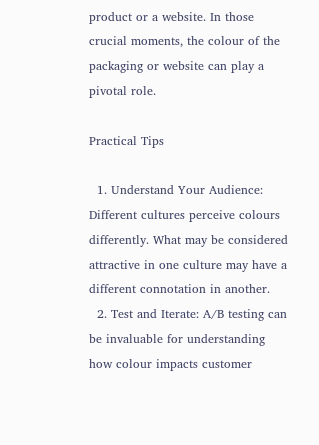product or a website. In those crucial moments, the colour of the packaging or website can play a pivotal role.

Practical Tips

  1. Understand Your Audience: Different cultures perceive colours differently. What may be considered attractive in one culture may have a different connotation in another.
  2. Test and Iterate: A/B testing can be invaluable for understanding how colour impacts customer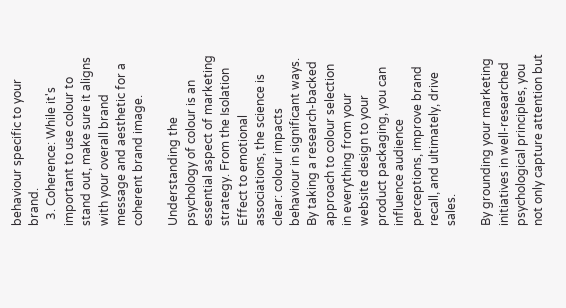behaviour specific to your brand.
  3. Coherence: While it's important to use colour to stand out, make sure it aligns with your overall brand message and aesthetic for a coherent brand image.

Understanding the psychology of colour is an essential aspect of marketing strategy. From the Isolation Effect to emotional associations, the science is clear: colour impacts behaviour in significant ways. By taking a research-backed approach to colour selection in everything from your website design to your product packaging, you can influence audience perceptions, improve brand recall, and ultimately, drive sales.

By grounding your marketing initiatives in well-researched psychological principles, you not only capture attention but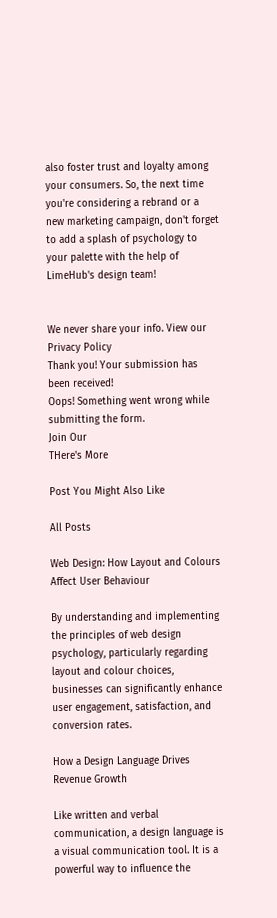also foster trust and loyalty among your consumers. So, the next time you're considering a rebrand or a new marketing campaign, don't forget to add a splash of psychology to your palette with the help of LimeHub's design team!


We never share your info. View our Privacy Policy
Thank you! Your submission has been received!
Oops! Something went wrong while submitting the form.
Join Our
THere's More

Post You Might Also Like

All Posts

Web Design: How Layout and Colours Affect User Behaviour

By understanding and implementing the principles of web design psychology, particularly regarding layout and colour choices, businesses can significantly enhance user engagement, satisfaction, and conversion rates.

How a Design Language Drives Revenue Growth

Like written and verbal communication, a design language is a visual communication tool. It is a powerful way to influence the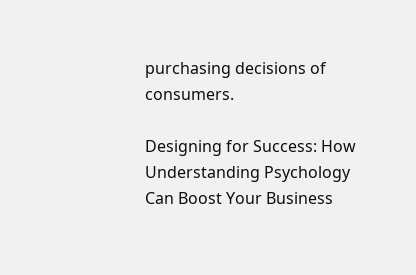purchasing decisions of consumers.

Designing for Success: How Understanding Psychology Can Boost Your Business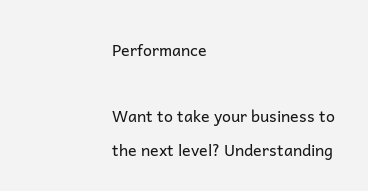Performance

Want to take your business to the next level? Understanding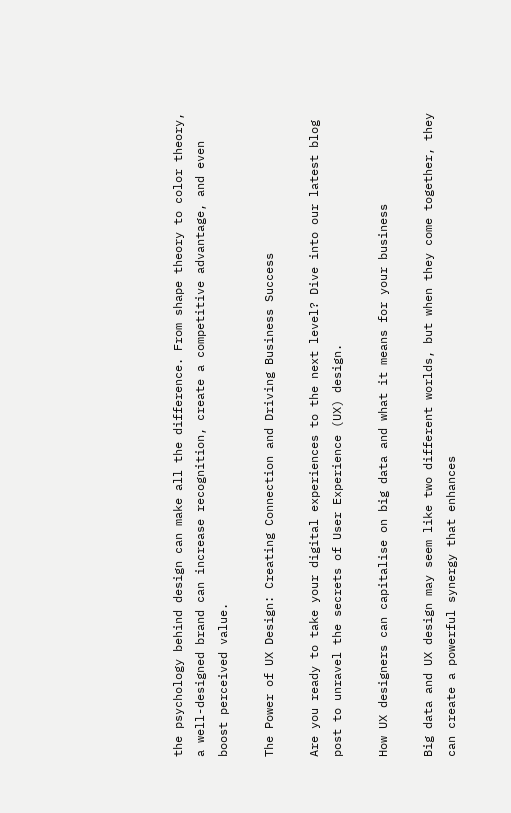the psychology behind design can make all the difference. From shape theory to color theory, a well-designed brand can increase recognition, create a competitive advantage, and even boost perceived value.

The Power of UX Design: Creating Connection and Driving Business Success

Are you ready to take your digital experiences to the next level? Dive into our latest blog post to unravel the secrets of User Experience (UX) design.

How UX designers can capitalise on big data and what it means for your business

Big data and UX design may seem like two different worlds, but when they come together, they can create a powerful synergy that enhances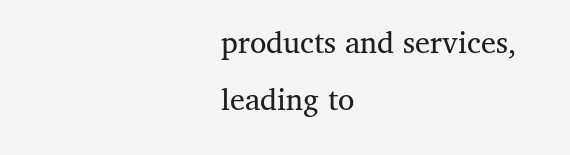products and services, leading to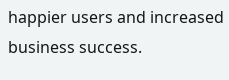happier users and increased business success.